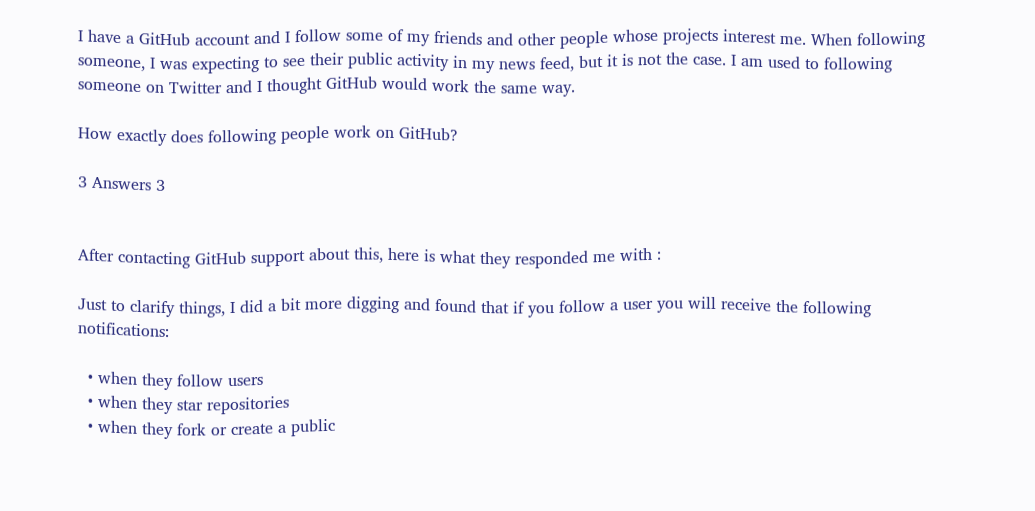I have a GitHub account and I follow some of my friends and other people whose projects interest me. When following someone, I was expecting to see their public activity in my news feed, but it is not the case. I am used to following someone on Twitter and I thought GitHub would work the same way.

How exactly does following people work on GitHub?

3 Answers 3


After contacting GitHub support about this, here is what they responded me with :

Just to clarify things, I did a bit more digging and found that if you follow a user you will receive the following notifications:

  • when they follow users
  • when they star repositories
  • when they fork or create a public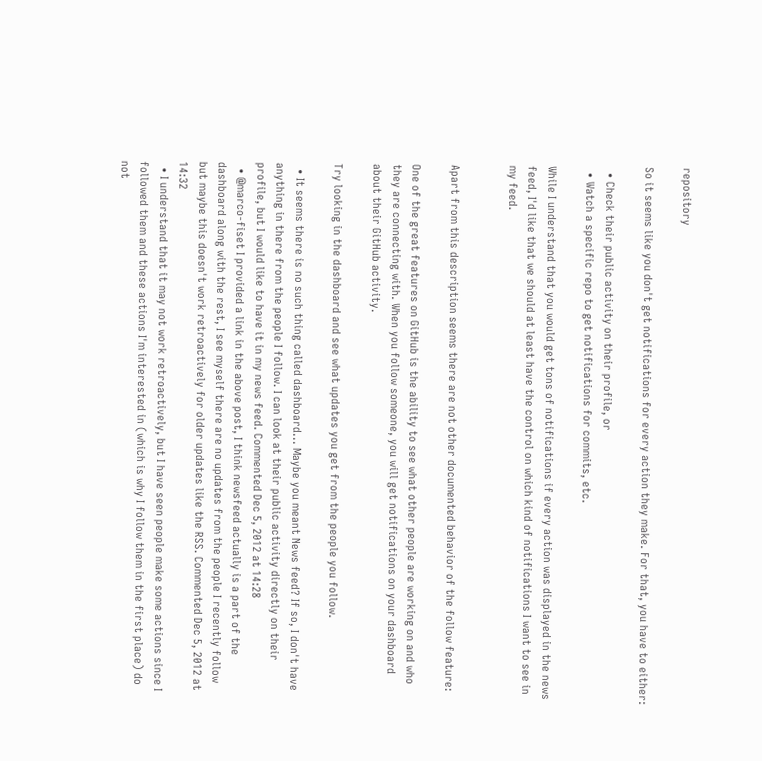repository

So it seems like you don't get notifications for every action they make. For that, you have to either:

  • Check their public activity on their profile, or
  • Watch a specific repo to get notifications for commits, etc.

While I understand that you would get tons of notifications if every action was displayed in the news feed, I'd like that we should at least have the control on which kind of notifications I want to see in my feed.


Apart from this description seems there are not other documented behavior of the follow feature:

One of the great features on GitHub is the ability to see what other people are working on and who they are connecting with. When you follow someone, you will get notifications on your dashboard about their GitHub activity.

Try looking in the dashboard and see what updates you get from the people you follow.

  • It seems there is no such thing called dashboard... Maybe you meant News feed? If so, I don't have anything in there from the people I follow. I can look at their public activity directly on their profile, but I would like to have it in my news feed. Commented Dec 5, 2012 at 14:28
  • @marco-fiset I provided a link in the above post, I think newsfeed actually is a part of the dashboard along with the rest, I see myself there are no updates from the people I recently follow but maybe this doesn't work retroactively for older updates like the RSS. Commented Dec 5, 2012 at 14:32
  • I understand that it may not work retroactively, but I have seen people make some actions since I followed them and these actions I'm interested in (which is why I follow them in the first place) do not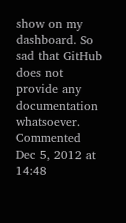show on my dashboard. So sad that GitHub does not provide any documentation whatsoever. Commented Dec 5, 2012 at 14:48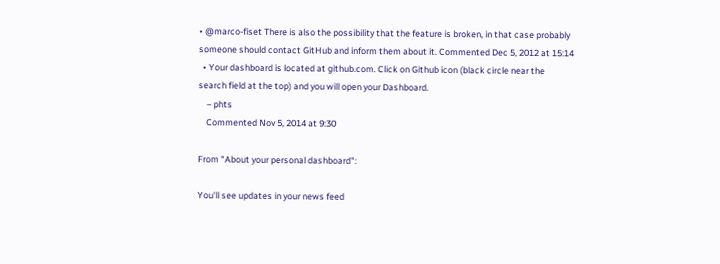• @marco-fiset There is also the possibility that the feature is broken, in that case probably someone should contact GitHub and inform them about it. Commented Dec 5, 2012 at 15:14
  • Your dashboard is located at github.com. Click on Github icon (black circle near the search field at the top) and you will open your Dashboard.
    – phts
    Commented Nov 5, 2014 at 9:30

From "About your personal dashboard":

You'll see updates in your news feed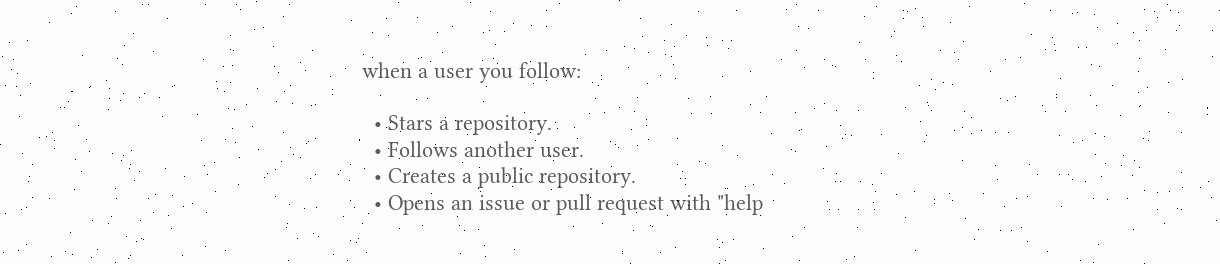when a user you follow:

  • Stars a repository.
  • Follows another user.
  • Creates a public repository.
  • Opens an issue or pull request with "help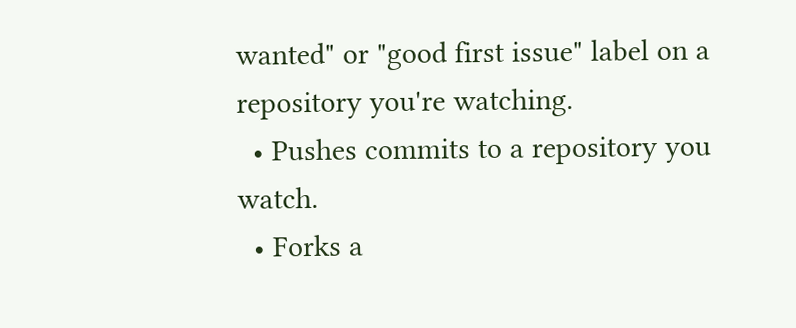wanted" or "good first issue" label on a repository you're watching.
  • Pushes commits to a repository you watch.
  • Forks a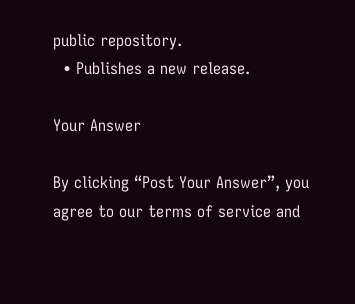public repository.
  • Publishes a new release.

Your Answer

By clicking “Post Your Answer”, you agree to our terms of service and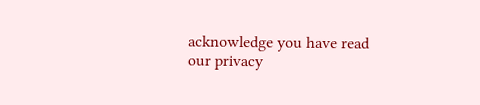acknowledge you have read our privacy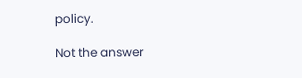policy.

Not the answer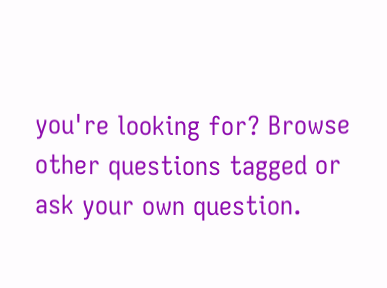you're looking for? Browse other questions tagged or ask your own question.